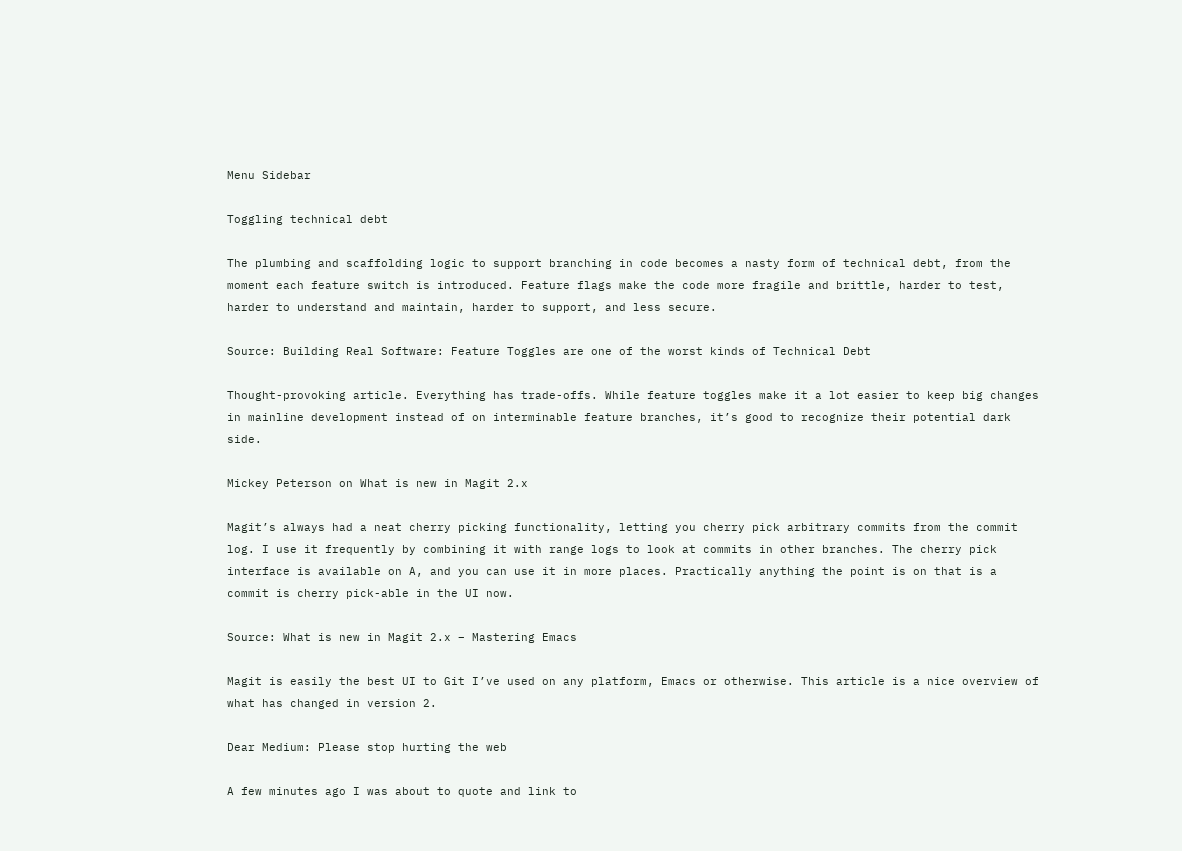Menu Sidebar

Toggling technical debt

The plumbing and scaffolding logic to support branching in code becomes a nasty form of technical debt, from the moment each feature switch is introduced. Feature flags make the code more fragile and brittle, harder to test, harder to understand and maintain, harder to support, and less secure.

Source: Building Real Software: Feature Toggles are one of the worst kinds of Technical Debt

Thought-provoking article. Everything has trade-offs. While feature toggles make it a lot easier to keep big changes in mainline development instead of on interminable feature branches, it’s good to recognize their potential dark side.

Mickey Peterson on What is new in Magit 2.x

Magit’s always had a neat cherry picking functionality, letting you cherry pick arbitrary commits from the commit log. I use it frequently by combining it with range logs to look at commits in other branches. The cherry pick interface is available on A, and you can use it in more places. Practically anything the point is on that is a commit is cherry pick-able in the UI now.

Source: What is new in Magit 2.x – Mastering Emacs

Magit is easily the best UI to Git I’ve used on any platform, Emacs or otherwise. This article is a nice overview of what has changed in version 2.

Dear Medium: Please stop hurting the web

A few minutes ago I was about to quote and link to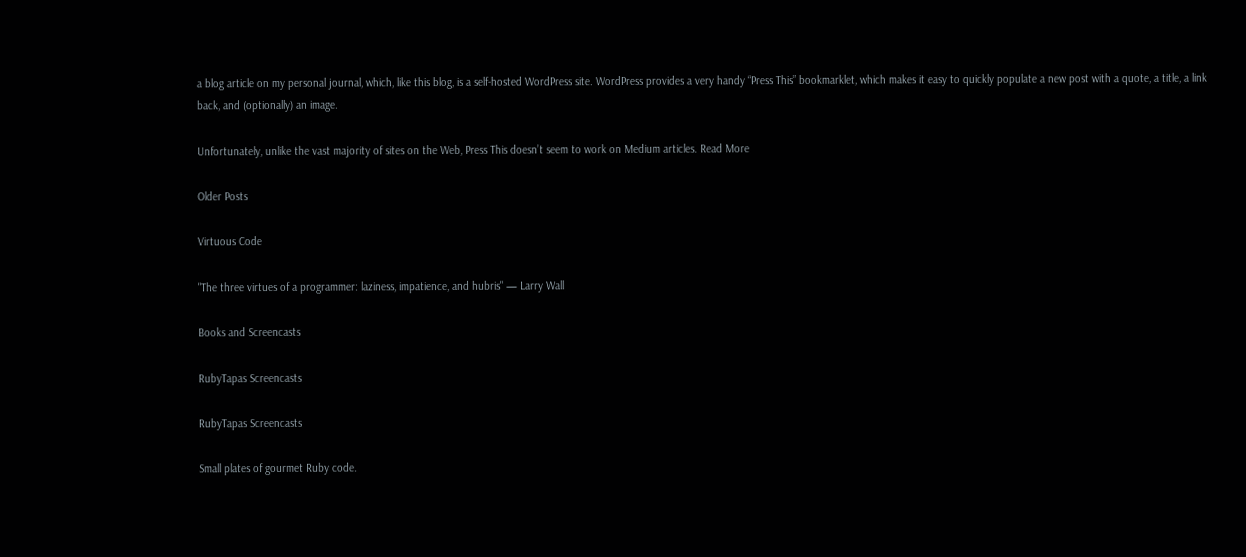a blog article on my personal journal, which, like this blog, is a self-hosted WordPress site. WordPress provides a very handy “Press This” bookmarklet, which makes it easy to quickly populate a new post with a quote, a title, a link back, and (optionally) an image.

Unfortunately, unlike the vast majority of sites on the Web, Press This doesn’t seem to work on Medium articles. Read More

Older Posts

Virtuous Code

"The three virtues of a programmer: laziness, impatience, and hubris" — Larry Wall

Books and Screencasts

RubyTapas Screencasts

RubyTapas Screencasts

Small plates of gourmet Ruby code.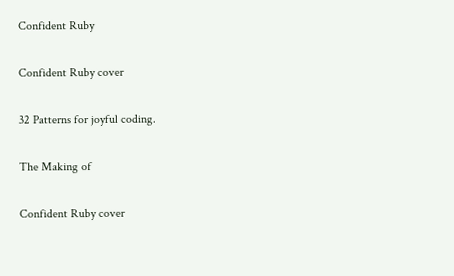Confident Ruby

Confident Ruby cover

32 Patterns for joyful coding.

The Making of

Confident Ruby cover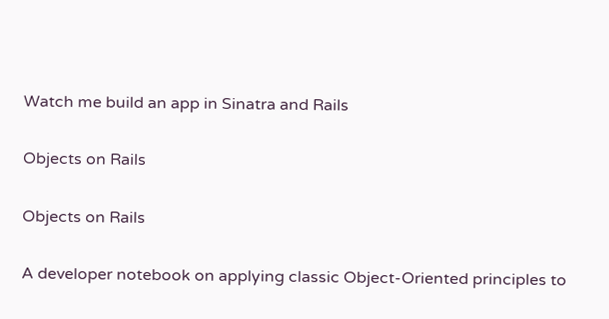Watch me build an app in Sinatra and Rails

Objects on Rails

Objects on Rails

A developer notebook on applying classic Object-Oriented principles to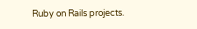Ruby on Rails projects.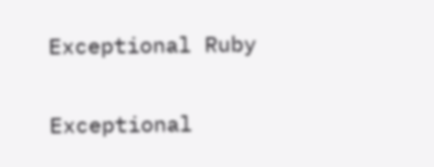Exceptional Ruby

Exceptional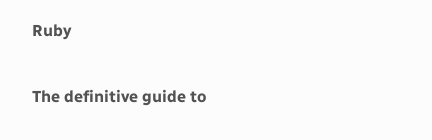Ruby

The definitive guide to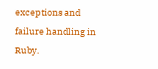exceptions and failure handling in Ruby.